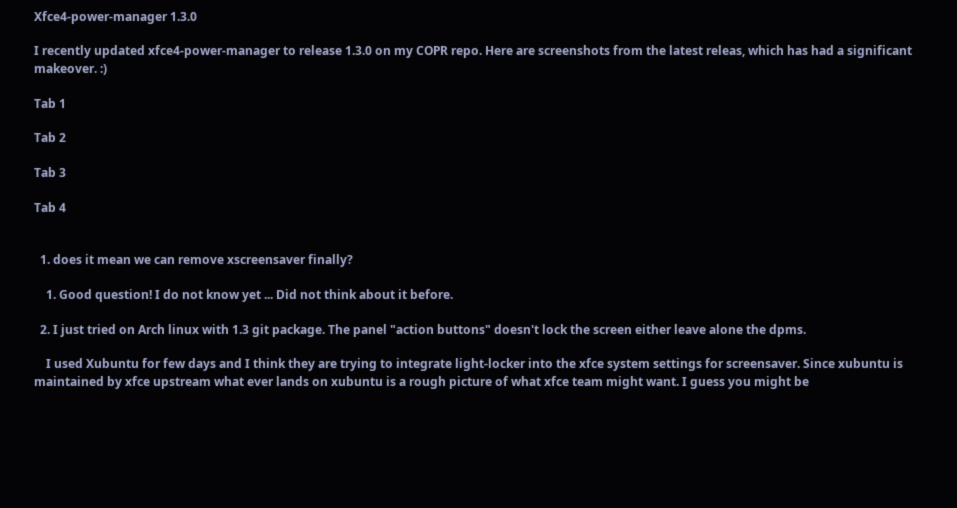Xfce4-power-manager 1.3.0

I recently updated xfce4-power-manager to release 1.3.0 on my COPR repo. Here are screenshots from the latest releas, which has had a significant makeover. :)

Tab 1

Tab 2

Tab 3

Tab 4


  1. does it mean we can remove xscreensaver finally?

    1. Good question! I do not know yet ... Did not think about it before.

  2. I just tried on Arch linux with 1.3 git package. The panel "action buttons" doesn't lock the screen either leave alone the dpms.

    I used Xubuntu for few days and I think they are trying to integrate light-locker into the xfce system settings for screensaver. Since xubuntu is maintained by xfce upstream what ever lands on xubuntu is a rough picture of what xfce team might want. I guess you might be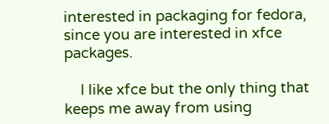interested in packaging for fedora, since you are interested in xfce packages.

    I like xfce but the only thing that keeps me away from using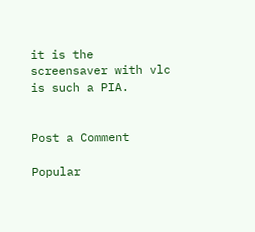it is the screensaver with vlc is such a PIA.


Post a Comment

Popular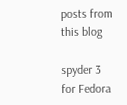posts from this blog

spyder 3 for Fedora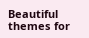Beautiful themes for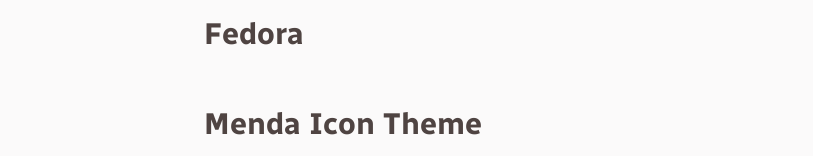Fedora

Menda Icon Theme